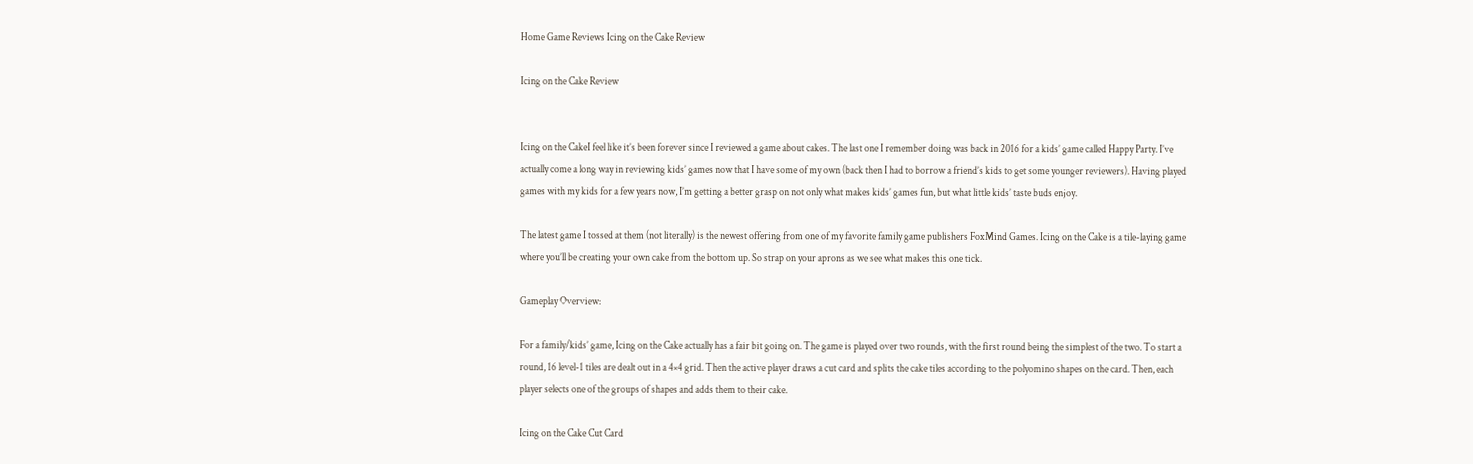Home Game Reviews Icing on the Cake Review

Icing on the Cake Review


Icing on the CakeI feel like it’s been forever since I reviewed a game about cakes. The last one I remember doing was back in 2016 for a kids’ game called Happy Party. I’ve actually come a long way in reviewing kids’ games now that I have some of my own (back then I had to borrow a friend’s kids to get some younger reviewers). Having played games with my kids for a few years now, I’m getting a better grasp on not only what makes kids’ games fun, but what little kids’ taste buds enjoy.

The latest game I tossed at them (not literally) is the newest offering from one of my favorite family game publishers FoxMind Games. Icing on the Cake is a tile-laying game where you’ll be creating your own cake from the bottom up. So strap on your aprons as we see what makes this one tick.

Gameplay Overview:

For a family/kids’ game, Icing on the Cake actually has a fair bit going on. The game is played over two rounds, with the first round being the simplest of the two. To start a round, 16 level-1 tiles are dealt out in a 4×4 grid. Then the active player draws a cut card and splits the cake tiles according to the polyomino shapes on the card. Then, each player selects one of the groups of shapes and adds them to their cake.

Icing on the Cake Cut Card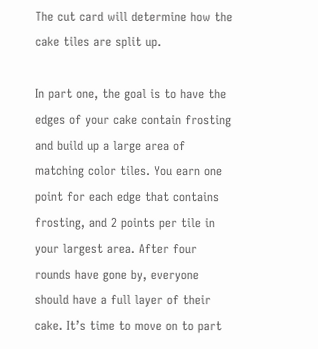The cut card will determine how the cake tiles are split up.

In part one, the goal is to have the edges of your cake contain frosting and build up a large area of matching color tiles. You earn one point for each edge that contains frosting, and 2 points per tile in your largest area. After four rounds have gone by, everyone should have a full layer of their cake. It’s time to move on to part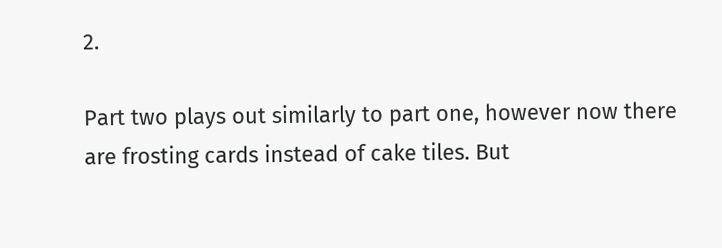2.

Part two plays out similarly to part one, however now there are frosting cards instead of cake tiles. But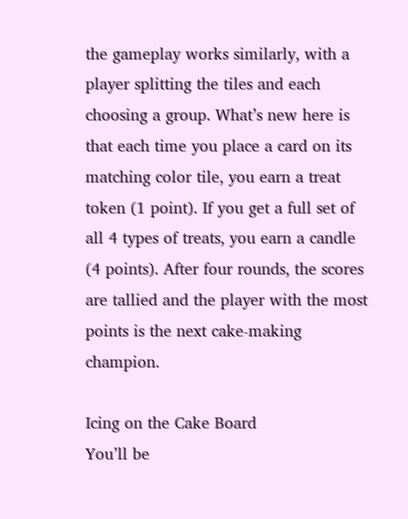the gameplay works similarly, with a player splitting the tiles and each choosing a group. What’s new here is that each time you place a card on its matching color tile, you earn a treat token (1 point). If you get a full set of all 4 types of treats, you earn a candle (4 points). After four rounds, the scores are tallied and the player with the most points is the next cake-making champion.

Icing on the Cake Board
You’ll be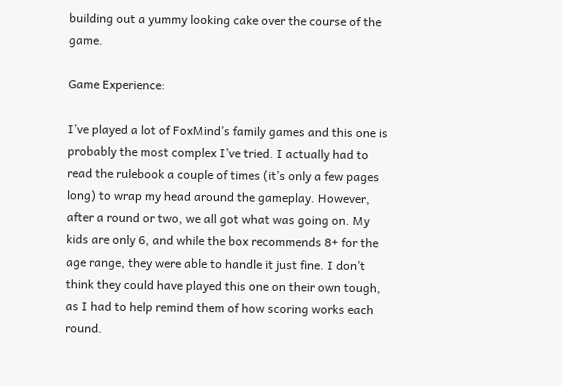building out a yummy looking cake over the course of the game.

Game Experience:

I’ve played a lot of FoxMind’s family games and this one is probably the most complex I’ve tried. I actually had to read the rulebook a couple of times (it’s only a few pages long) to wrap my head around the gameplay. However, after a round or two, we all got what was going on. My kids are only 6, and while the box recommends 8+ for the age range, they were able to handle it just fine. I don’t think they could have played this one on their own tough, as I had to help remind them of how scoring works each round.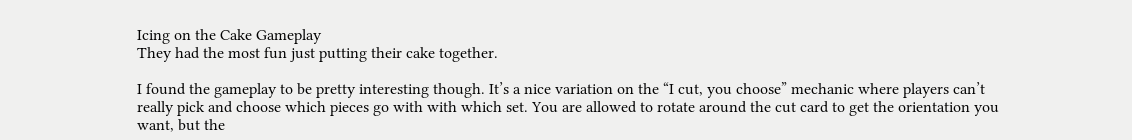Icing on the Cake Gameplay
They had the most fun just putting their cake together.

I found the gameplay to be pretty interesting though. It’s a nice variation on the “I cut, you choose” mechanic where players can’t really pick and choose which pieces go with with which set. You are allowed to rotate around the cut card to get the orientation you want, but the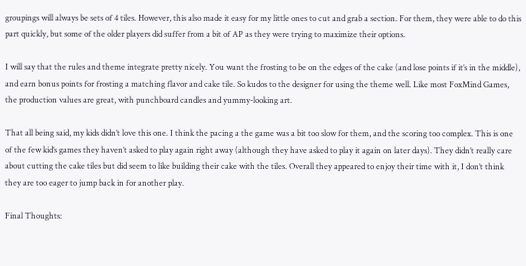groupings will always be sets of 4 tiles. However, this also made it easy for my little ones to cut and grab a section. For them, they were able to do this part quickly, but some of the older players did suffer from a bit of AP as they were trying to maximize their options.

I will say that the rules and theme integrate pretty nicely. You want the frosting to be on the edges of the cake (and lose points if it’s in the middle), and earn bonus points for frosting a matching flavor and cake tile. So kudos to the designer for using the theme well. Like most FoxMind Games, the production values are great, with punchboard candles and yummy-looking art.

That all being said, my kids didn’t love this one. I think the pacing a the game was a bit too slow for them, and the scoring too complex. This is one of the few kid’s games they haven’t asked to play again right away (although they have asked to play it again on later days). They didn’t really care about cutting the cake tiles but did seem to like building their cake with the tiles. Overall they appeared to enjoy their time with it, I don’t think they are too eager to jump back in for another play.

Final Thoughts: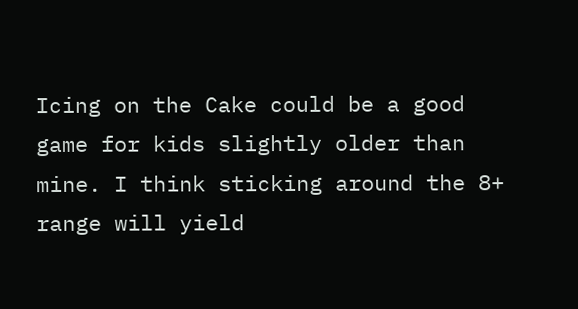Icing on the Cake could be a good game for kids slightly older than mine. I think sticking around the 8+ range will yield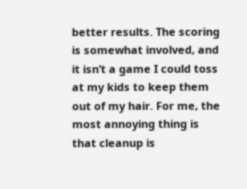better results. The scoring is somewhat involved, and it isn’t a game I could toss at my kids to keep them out of my hair. For me, the most annoying thing is that cleanup is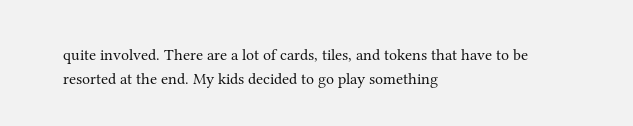quite involved. There are a lot of cards, tiles, and tokens that have to be resorted at the end. My kids decided to go play something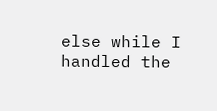else while I handled the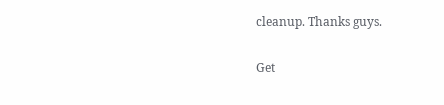cleanup. Thanks guys.

Get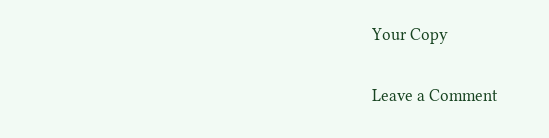Your Copy

Leave a Comment